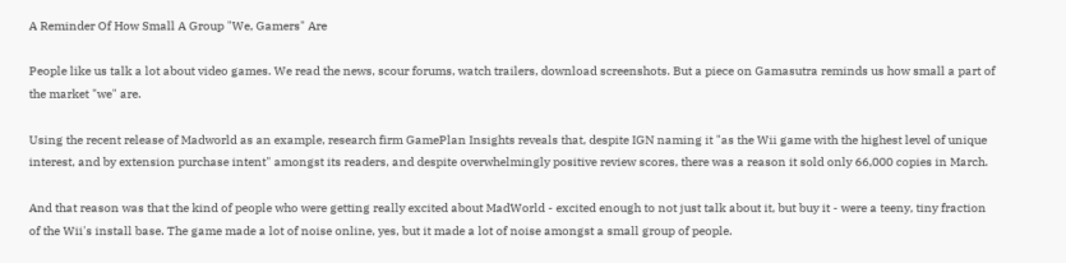A Reminder Of How Small A Group "We, Gamers" Are

People like us talk a lot about video games. We read the news, scour forums, watch trailers, download screenshots. But a piece on Gamasutra reminds us how small a part of the market "we" are.

Using the recent release of Madworld as an example, research firm GamePlan Insights reveals that, despite IGN naming it "as the Wii game with the highest level of unique interest, and by extension purchase intent" amongst its readers, and despite overwhelmingly positive review scores, there was a reason it sold only 66,000 copies in March.

And that reason was that the kind of people who were getting really excited about MadWorld - excited enough to not just talk about it, but buy it - were a teeny, tiny fraction of the Wii's install base. The game made a lot of noise online, yes, but it made a lot of noise amongst a small group of people.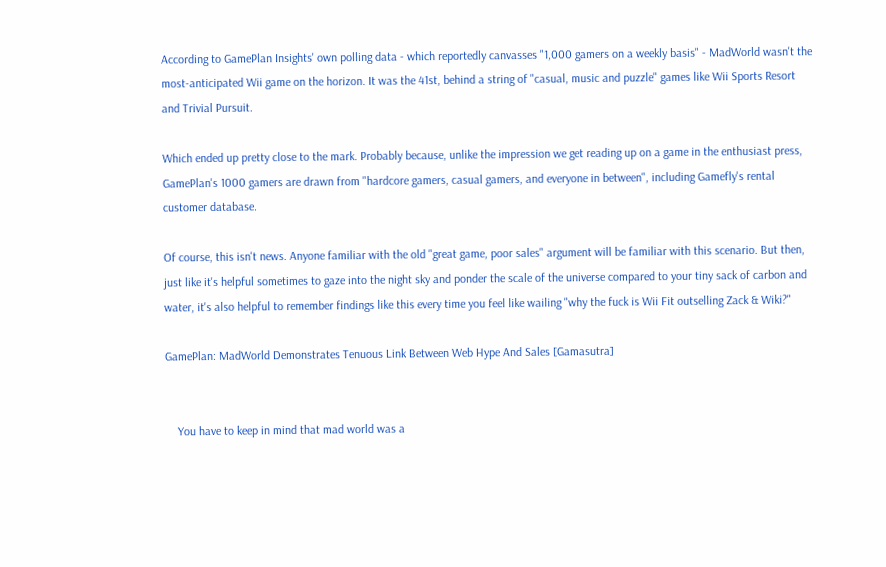According to GamePlan Insights' own polling data - which reportedly canvasses "1,000 gamers on a weekly basis" - MadWorld wasn't the most-anticipated Wii game on the horizon. It was the 41st, behind a string of "casual, music and puzzle" games like Wii Sports Resort and Trivial Pursuit.

Which ended up pretty close to the mark. Probably because, unlike the impression we get reading up on a game in the enthusiast press, GamePlan's 1000 gamers are drawn from "hardcore gamers, casual gamers, and everyone in between", including Gamefly's rental customer database.

Of course, this isn't news. Anyone familiar with the old "great game, poor sales" argument will be familiar with this scenario. But then, just like it's helpful sometimes to gaze into the night sky and ponder the scale of the universe compared to your tiny sack of carbon and water, it's also helpful to remember findings like this every time you feel like wailing "why the fuck is Wii Fit outselling Zack & Wiki?"

GamePlan: MadWorld Demonstrates Tenuous Link Between Web Hype And Sales [Gamasutra]


    You have to keep in mind that mad world was a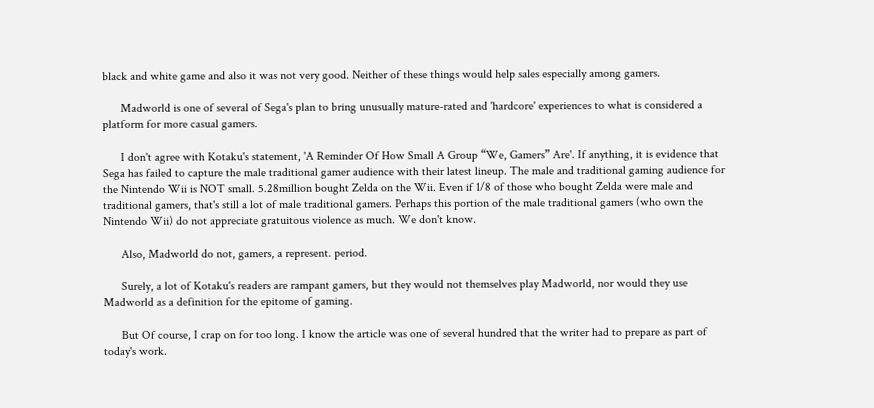black and white game and also it was not very good. Neither of these things would help sales especially among gamers.

      Madworld is one of several of Sega's plan to bring unusually mature-rated and 'hardcore' experiences to what is considered a platform for more casual gamers.

      I don't agree with Kotaku's statement, 'A Reminder Of How Small A Group “We, Gamers” Are'. If anything, it is evidence that Sega has failed to capture the male traditional gamer audience with their latest lineup. The male and traditional gaming audience for the Nintendo Wii is NOT small. 5.28million bought Zelda on the Wii. Even if 1/8 of those who bought Zelda were male and traditional gamers, that's still a lot of male traditional gamers. Perhaps this portion of the male traditional gamers (who own the Nintendo Wii) do not appreciate gratuitous violence as much. We don't know.

      Also, Madworld do not, gamers, a represent. period.

      Surely, a lot of Kotaku's readers are rampant gamers, but they would not themselves play Madworld, nor would they use Madworld as a definition for the epitome of gaming.

      But Of course, I crap on for too long. I know the article was one of several hundred that the writer had to prepare as part of today's work.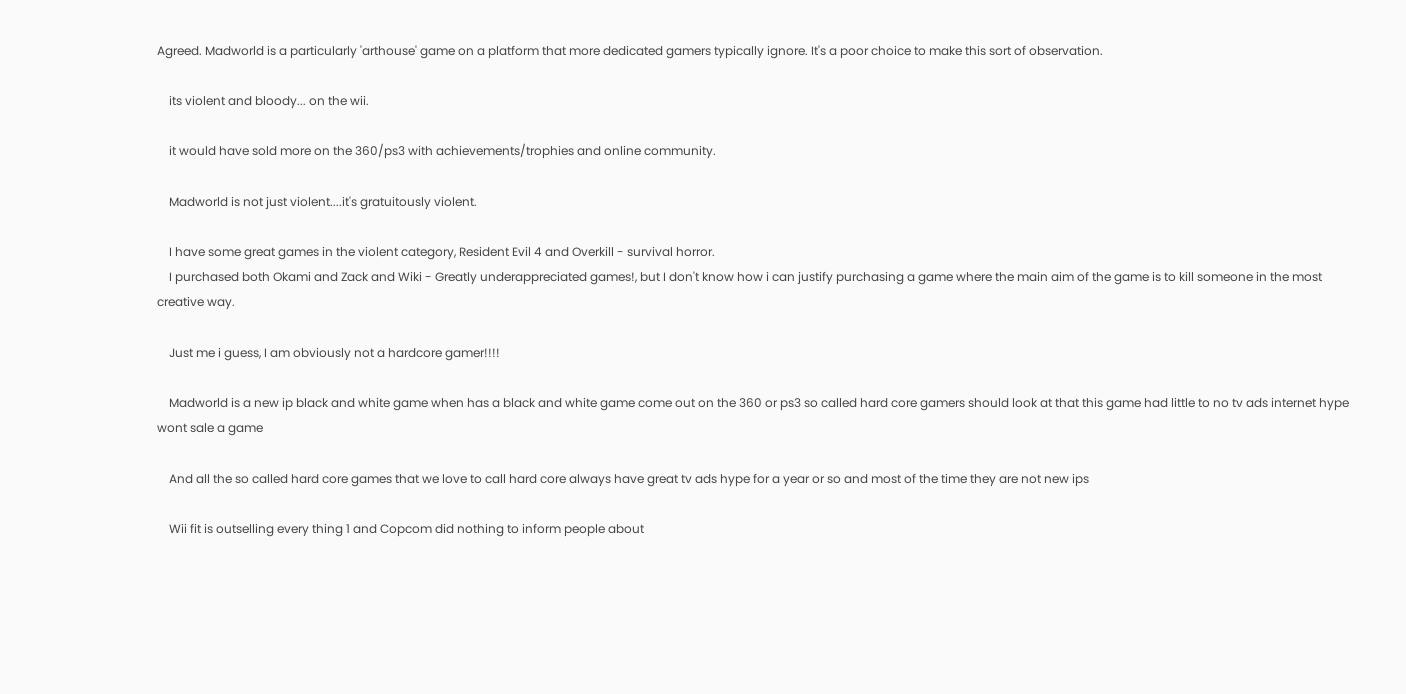Agreed. Madworld is a particularly 'arthouse' game on a platform that more dedicated gamers typically ignore. It's a poor choice to make this sort of observation.

    its violent and bloody... on the wii.

    it would have sold more on the 360/ps3 with achievements/trophies and online community.

    Madworld is not just violent....it's gratuitously violent.

    I have some great games in the violent category, Resident Evil 4 and Overkill - survival horror.
    I purchased both Okami and Zack and Wiki - Greatly underappreciated games!, but I don't know how i can justify purchasing a game where the main aim of the game is to kill someone in the most creative way.

    Just me i guess, I am obviously not a hardcore gamer!!!!

    Madworld is a new ip black and white game when has a black and white game come out on the 360 or ps3 so called hard core gamers should look at that this game had little to no tv ads internet hype wont sale a game

    And all the so called hard core games that we love to call hard core always have great tv ads hype for a year or so and most of the time they are not new ips

    Wii fit is outselling every thing 1 and Copcom did nothing to inform people about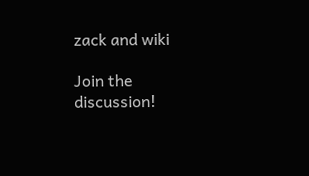zack and wiki

Join the discussion!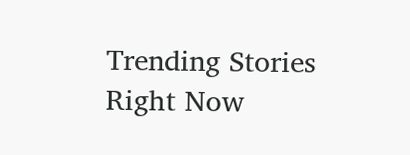Trending Stories Right Now